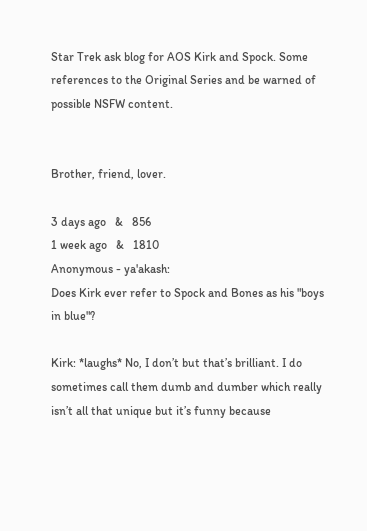Star Trek ask blog for AOS Kirk and Spock. Some references to the Original Series and be warned of possible NSFW content.


Brother, friend, lover.

3 days ago   &   856
1 week ago   &   1810
Anonymous - ya'akash:
Does Kirk ever refer to Spock and Bones as his "boys in blue"?

Kirk: *laughs* No, I don’t but that’s brilliant. I do sometimes call them dumb and dumber which really isn’t all that unique but it’s funny because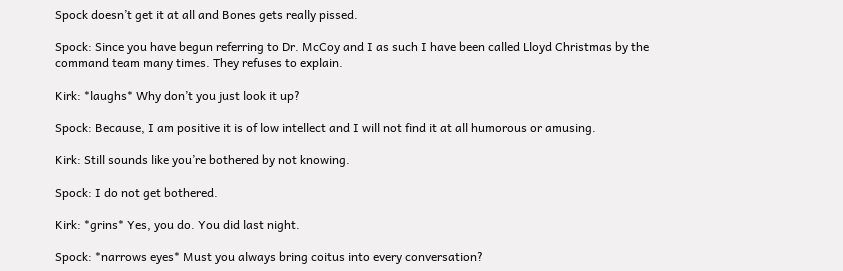Spock doesn’t get it at all and Bones gets really pissed.

Spock: Since you have begun referring to Dr. McCoy and I as such I have been called Lloyd Christmas by the command team many times. They refuses to explain.

Kirk: *laughs* Why don’t you just look it up?

Spock: Because, I am positive it is of low intellect and I will not find it at all humorous or amusing.

Kirk: Still sounds like you’re bothered by not knowing.

Spock: I do not get bothered.

Kirk: *grins* Yes, you do. You did last night.

Spock: *narrows eyes* Must you always bring coitus into every conversation?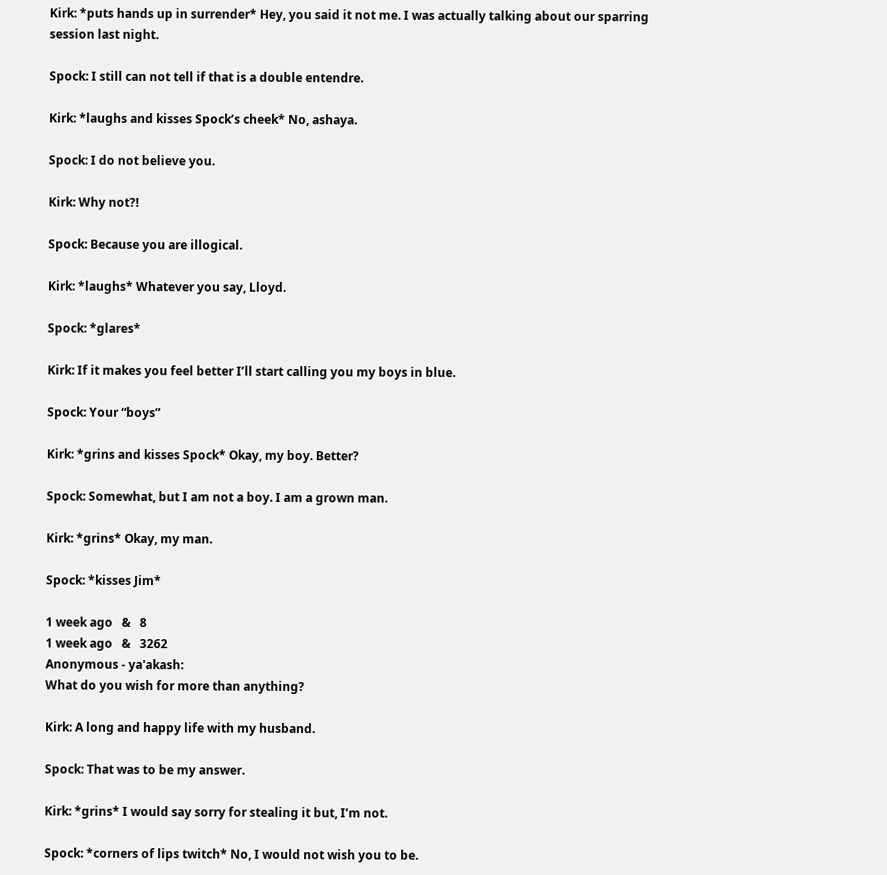Kirk: *puts hands up in surrender* Hey, you said it not me. I was actually talking about our sparring session last night.

Spock: I still can not tell if that is a double entendre.

Kirk: *laughs and kisses Spock’s cheek* No, ashaya.

Spock: I do not believe you.

Kirk: Why not?!

Spock: Because you are illogical.

Kirk: *laughs* Whatever you say, Lloyd.

Spock: *glares*

Kirk: If it makes you feel better I’ll start calling you my boys in blue.

Spock: Your “boys”

Kirk: *grins and kisses Spock* Okay, my boy. Better?

Spock: Somewhat, but I am not a boy. I am a grown man.

Kirk: *grins* Okay, my man.

Spock: *kisses Jim*

1 week ago   &   8
1 week ago   &   3262
Anonymous - ya'akash:
What do you wish for more than anything?

Kirk: A long and happy life with my husband.

Spock: That was to be my answer.

Kirk: *grins* I would say sorry for stealing it but, I’m not.

Spock: *corners of lips twitch* No, I would not wish you to be.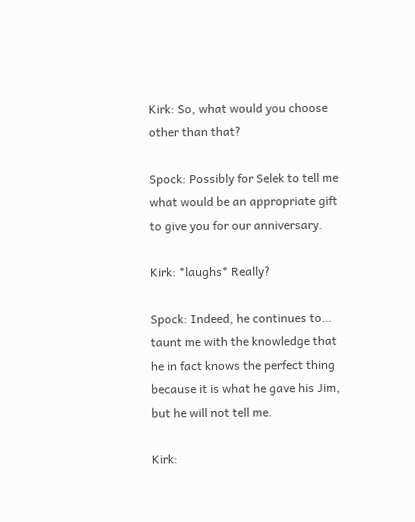Kirk: So, what would you choose other than that?

Spock: Possibly for Selek to tell me what would be an appropriate gift to give you for our anniversary.

Kirk: *laughs* Really?

Spock: Indeed, he continues to… taunt me with the knowledge that he in fact knows the perfect thing because it is what he gave his Jim, but he will not tell me.

Kirk: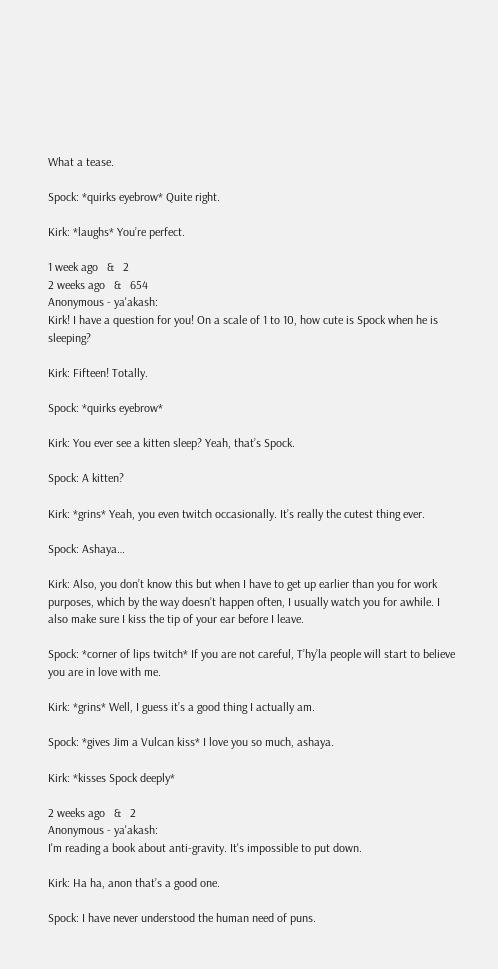What a tease.

Spock: *quirks eyebrow* Quite right.

Kirk: *laughs* You’re perfect.

1 week ago   &   2
2 weeks ago   &   654
Anonymous - ya'akash:
Kirk! I have a question for you! On a scale of 1 to 10, how cute is Spock when he is sleeping?

Kirk: Fifteen! Totally.

Spock: *quirks eyebrow*

Kirk: You ever see a kitten sleep? Yeah, that’s Spock.

Spock: A kitten?

Kirk: *grins* Yeah, you even twitch occasionally. It’s really the cutest thing ever.

Spock: Ashaya…

Kirk: Also, you don’t know this but when I have to get up earlier than you for work purposes, which by the way doesn’t happen often, I usually watch you for awhile. I also make sure I kiss the tip of your ear before I leave.

Spock: *corner of lips twitch* If you are not careful, T’hy’la people will start to believe you are in love with me.

Kirk: *grins* Well, I guess it’s a good thing I actually am.

Spock: *gives Jim a Vulcan kiss* I love you so much, ashaya.

Kirk: *kisses Spock deeply*

2 weeks ago   &   2
Anonymous - ya'akash:
I'm reading a book about anti-gravity. It's impossible to put down.

Kirk: Ha ha, anon that’s a good one.

Spock: I have never understood the human need of puns.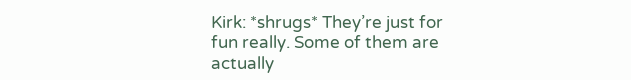Kirk: *shrugs* They’re just for fun really. Some of them are actually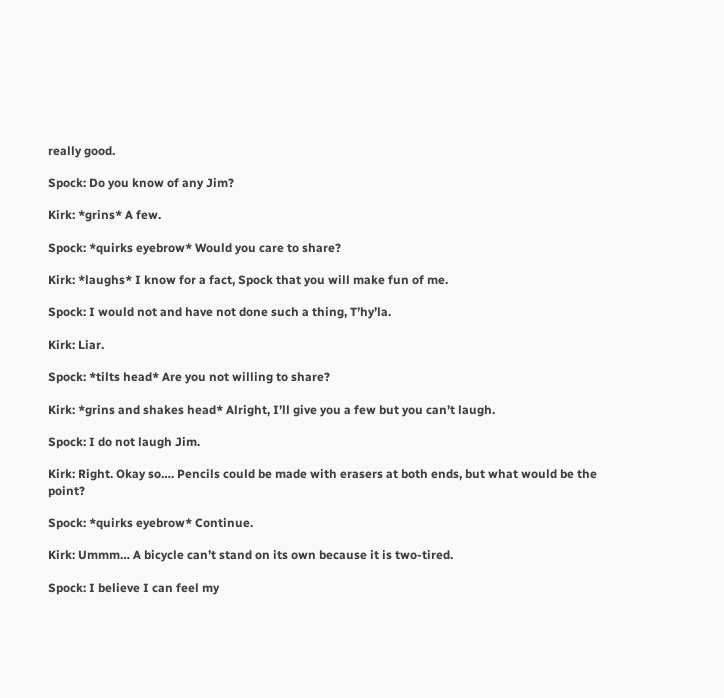really good.

Spock: Do you know of any Jim?

Kirk: *grins* A few.

Spock: *quirks eyebrow* Would you care to share?

Kirk: *laughs* I know for a fact, Spock that you will make fun of me.

Spock: I would not and have not done such a thing, T’hy’la.

Kirk: Liar.

Spock: *tilts head* Are you not willing to share?

Kirk: *grins and shakes head* Alright, I’ll give you a few but you can’t laugh.

Spock: I do not laugh Jim.

Kirk: Right. Okay so…. Pencils could be made with erasers at both ends, but what would be the point?

Spock: *quirks eyebrow* Continue.

Kirk: Ummm… A bicycle can’t stand on its own because it is two-tired.

Spock: I believe I can feel my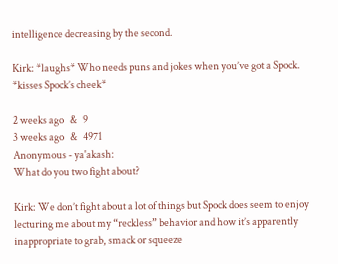intelligence decreasing by the second.

Kirk: *laughs* Who needs puns and jokes when you’ve got a Spock. *kisses Spock’s cheek*

2 weeks ago   &   9
3 weeks ago   &   4971
Anonymous - ya'akash:
What do you two fight about?

Kirk: We don’t fight about a lot of things but Spock does seem to enjoy lecturing me about my “reckless” behavior and how it’s apparently inappropriate to grab, smack or squeeze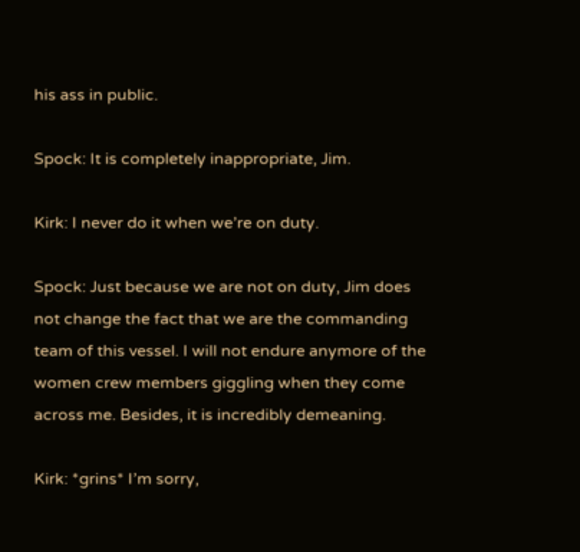his ass in public.

Spock: It is completely inappropriate, Jim.

Kirk: I never do it when we’re on duty.

Spock: Just because we are not on duty, Jim does not change the fact that we are the commanding team of this vessel. I will not endure anymore of the women crew members giggling when they come across me. Besides, it is incredibly demeaning.

Kirk: *grins* I’m sorry,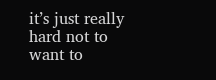it’s just really hard not to want to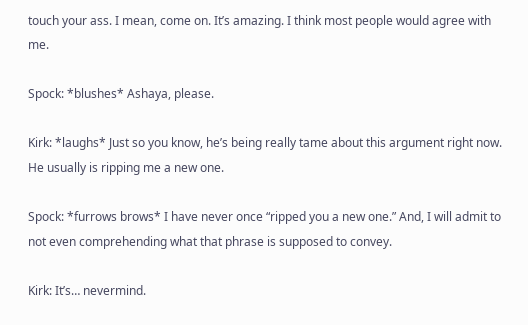touch your ass. I mean, come on. It’s amazing. I think most people would agree with me.

Spock: *blushes* Ashaya, please.

Kirk: *laughs* Just so you know, he’s being really tame about this argument right now. He usually is ripping me a new one.

Spock: *furrows brows* I have never once “ripped you a new one.” And, I will admit to not even comprehending what that phrase is supposed to convey.

Kirk: It’s… nevermind.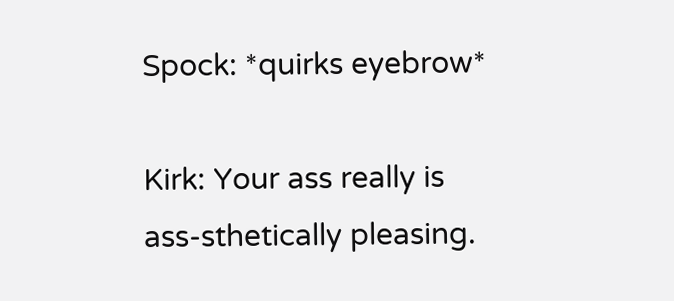Spock: *quirks eyebrow*

Kirk: Your ass really is ass-sthetically pleasing.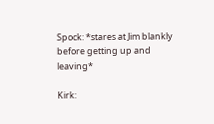Spock: *stares at Jim blankly before getting up and leaving*

Kirk: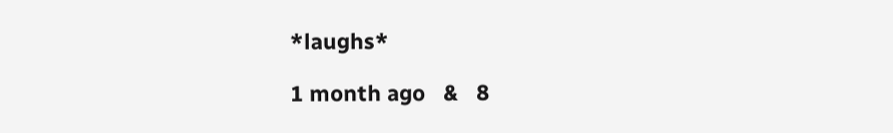*laughs*

1 month ago   &   8